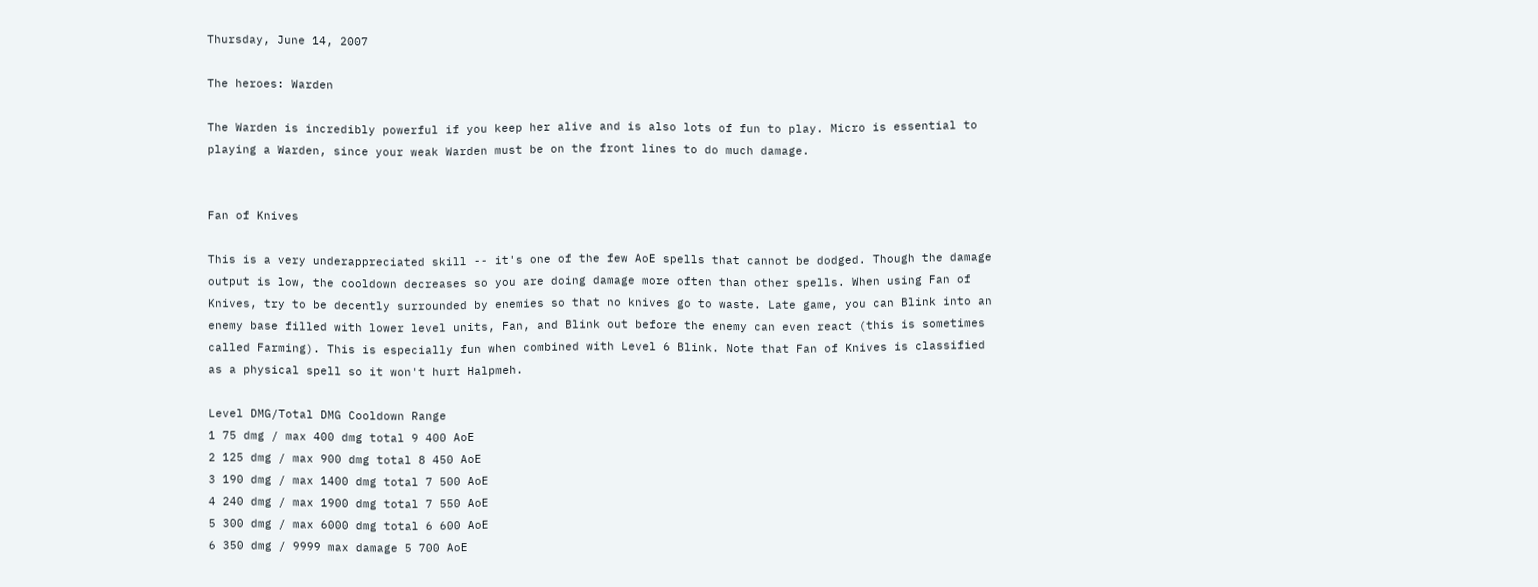Thursday, June 14, 2007

The heroes: Warden

The Warden is incredibly powerful if you keep her alive and is also lots of fun to play. Micro is essential to playing a Warden, since your weak Warden must be on the front lines to do much damage.


Fan of Knives

This is a very underappreciated skill -- it's one of the few AoE spells that cannot be dodged. Though the damage output is low, the cooldown decreases so you are doing damage more often than other spells. When using Fan of Knives, try to be decently surrounded by enemies so that no knives go to waste. Late game, you can Blink into an enemy base filled with lower level units, Fan, and Blink out before the enemy can even react (this is sometimes called Farming). This is especially fun when combined with Level 6 Blink. Note that Fan of Knives is classified as a physical spell so it won't hurt Halpmeh.

Level DMG/Total DMG Cooldown Range
1 75 dmg / max 400 dmg total 9 400 AoE
2 125 dmg / max 900 dmg total 8 450 AoE
3 190 dmg / max 1400 dmg total 7 500 AoE
4 240 dmg / max 1900 dmg total 7 550 AoE
5 300 dmg / max 6000 dmg total 6 600 AoE
6 350 dmg / 9999 max damage 5 700 AoE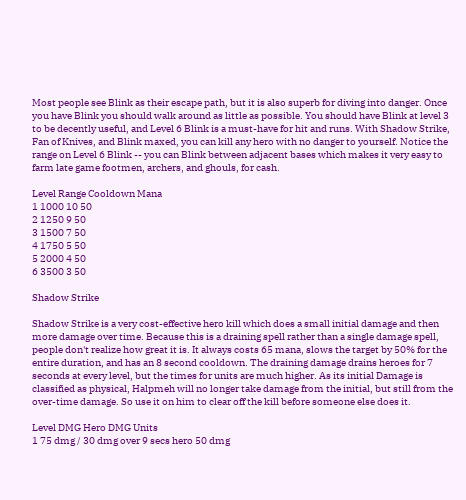Most people see Blink as their escape path, but it is also superb for diving into danger. Once you have Blink you should walk around as little as possible. You should have Blink at level 3 to be decently useful, and Level 6 Blink is a must-have for hit and runs. With Shadow Strike, Fan of Knives, and Blink maxed, you can kill any hero with no danger to yourself. Notice the range on Level 6 Blink -- you can Blink between adjacent bases which makes it very easy to farm late game footmen, archers, and ghouls, for cash.

Level Range Cooldown Mana
1 1000 10 50
2 1250 9 50
3 1500 7 50
4 1750 5 50
5 2000 4 50
6 3500 3 50

Shadow Strike

Shadow Strike is a very cost-effective hero kill which does a small initial damage and then more damage over time. Because this is a draining spell rather than a single damage spell, people don't realize how great it is. It always costs 65 mana, slows the target by 50% for the entire duration, and has an 8 second cooldown. The draining damage drains heroes for 7 seconds at every level, but the times for units are much higher. As its initial Damage is classified as physical, Halpmeh will no longer take damage from the initial, but still from the over-time damage. So use it on him to clear off the kill before someone else does it.

Level DMG Hero DMG Units
1 75 dmg / 30 dmg over 9 secs hero 50 dmg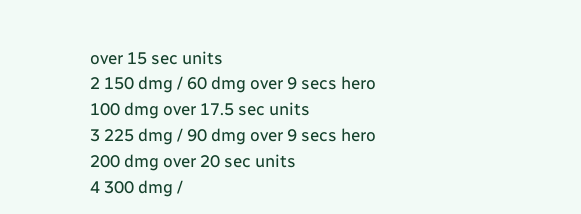over 15 sec units
2 150 dmg / 60 dmg over 9 secs hero 100 dmg over 17.5 sec units
3 225 dmg / 90 dmg over 9 secs hero 200 dmg over 20 sec units
4 300 dmg /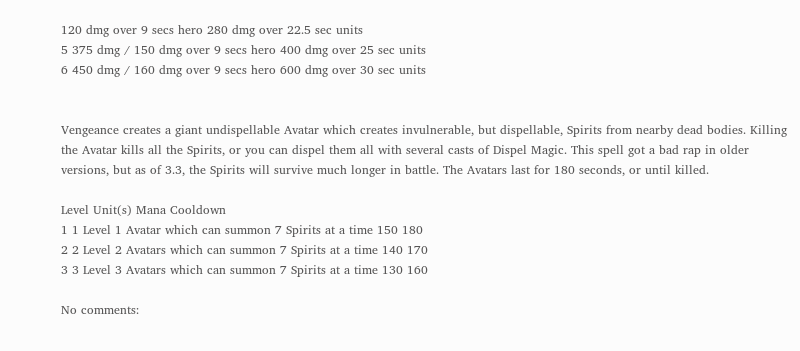120 dmg over 9 secs hero 280 dmg over 22.5 sec units
5 375 dmg / 150 dmg over 9 secs hero 400 dmg over 25 sec units
6 450 dmg / 160 dmg over 9 secs hero 600 dmg over 30 sec units


Vengeance creates a giant undispellable Avatar which creates invulnerable, but dispellable, Spirits from nearby dead bodies. Killing the Avatar kills all the Spirits, or you can dispel them all with several casts of Dispel Magic. This spell got a bad rap in older versions, but as of 3.3, the Spirits will survive much longer in battle. The Avatars last for 180 seconds, or until killed.

Level Unit(s) Mana Cooldown
1 1 Level 1 Avatar which can summon 7 Spirits at a time 150 180
2 2 Level 2 Avatars which can summon 7 Spirits at a time 140 170
3 3 Level 3 Avatars which can summon 7 Spirits at a time 130 160

No comments: